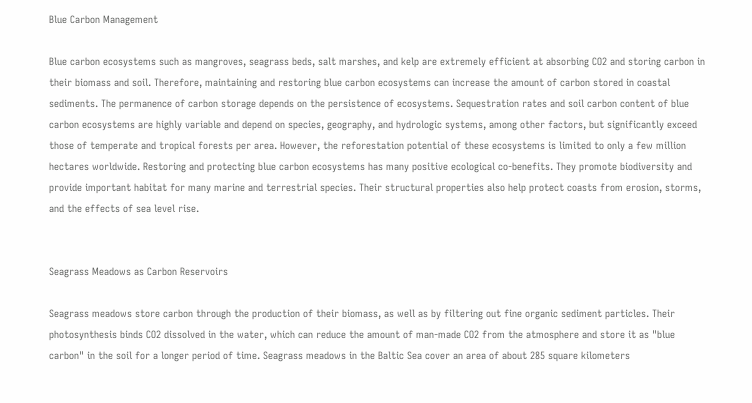Blue Carbon Management

Blue carbon ecosystems such as mangroves, seagrass beds, salt marshes, and kelp are extremely efficient at absorbing CO2 and storing carbon in their biomass and soil. Therefore, maintaining and restoring blue carbon ecosystems can increase the amount of carbon stored in coastal sediments. The permanence of carbon storage depends on the persistence of ecosystems. Sequestration rates and soil carbon content of blue carbon ecosystems are highly variable and depend on species, geography, and hydrologic systems, among other factors, but significantly exceed those of temperate and tropical forests per area. However, the reforestation potential of these ecosystems is limited to only a few million hectares worldwide. Restoring and protecting blue carbon ecosystems has many positive ecological co-benefits. They promote biodiversity and provide important habitat for many marine and terrestrial species. Their structural properties also help protect coasts from erosion, storms, and the effects of sea level rise.


Seagrass Meadows as Carbon Reservoirs

Seagrass meadows store carbon through the production of their biomass, as well as by filtering out fine organic sediment particles. Their photosynthesis binds CO2 dissolved in the water, which can reduce the amount of man-made CO2 from the atmosphere and store it as "blue carbon" in the soil for a longer period of time. Seagrass meadows in the Baltic Sea cover an area of about 285 square kilometers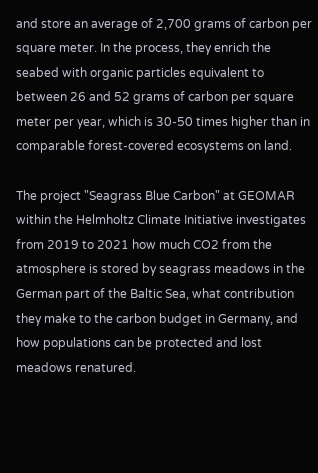and store an average of 2,700 grams of carbon per square meter. In the process, they enrich the seabed with organic particles equivalent to between 26 and 52 grams of carbon per square meter per year, which is 30-50 times higher than in comparable forest-covered ecosystems on land.

The project "Seagrass Blue Carbon" at GEOMAR within the Helmholtz Climate Initiative investigates from 2019 to 2021 how much CO2 from the atmosphere is stored by seagrass meadows in the German part of the Baltic Sea, what contribution they make to the carbon budget in Germany, and how populations can be protected and lost meadows renatured.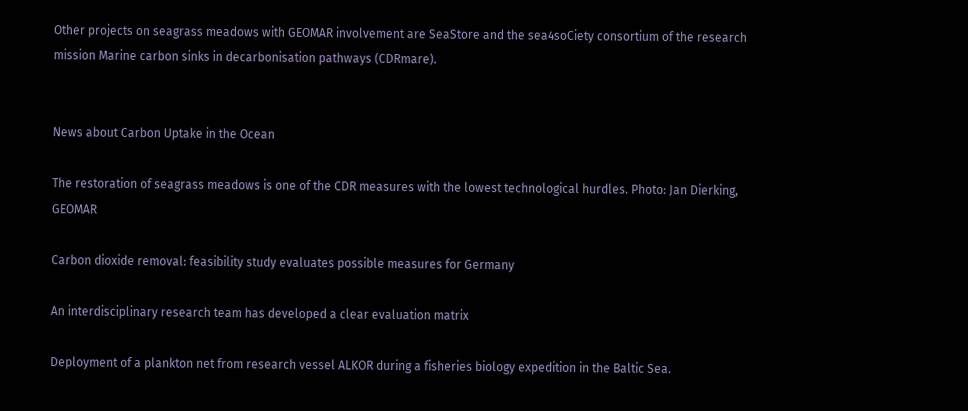Other projects on seagrass meadows with GEOMAR involvement are SeaStore and the sea4soCiety consortium of the research mission Marine carbon sinks in decarbonisation pathways (CDRmare).


News about Carbon Uptake in the Ocean

The restoration of seagrass meadows is one of the CDR measures with the lowest technological hurdles. Photo: Jan Dierking, GEOMAR

Carbon dioxide removal: feasibility study evaluates possible measures for Germany

An interdisciplinary research team has developed a clear evaluation matrix

Deployment of a plankton net from research vessel ALKOR during a fisheries biology expedition in the Baltic Sea.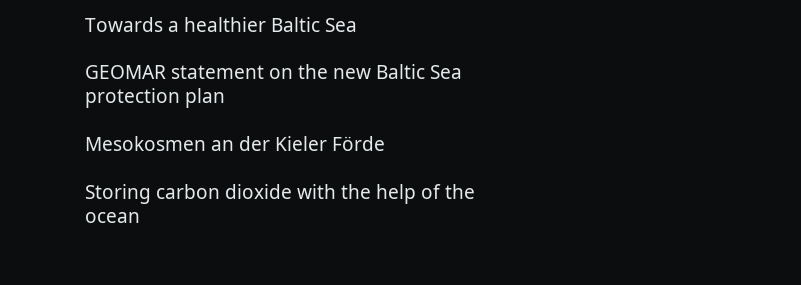Towards a healthier Baltic Sea

GEOMAR statement on the new Baltic Sea protection plan

Mesokosmen an der Kieler Förde

Storing carbon dioxide with the help of the ocean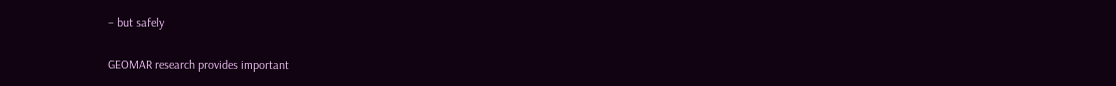– but safely

GEOMAR research provides important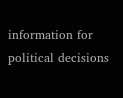information for political decisions